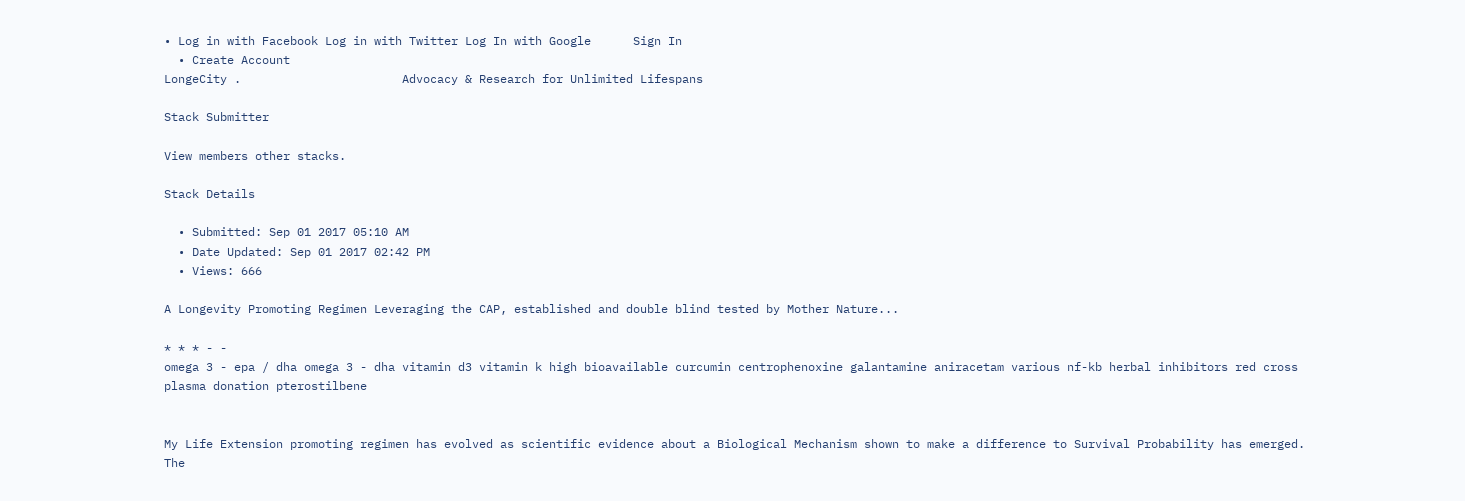• Log in with Facebook Log in with Twitter Log In with Google      Sign In
  • Create Account
LongeCity .                       Advocacy & Research for Unlimited Lifespans

Stack Submitter

View members other stacks.

Stack Details

  • Submitted: Sep 01 2017 05:10 AM
  • Date Updated: Sep 01 2017 02:42 PM
  • Views: 666

A Longevity Promoting Regimen Leveraging the CAP, established and double blind tested by Mother Nature...

* * * - -
omega 3 - epa / dha omega 3 - dha vitamin d3 vitamin k high bioavailable curcumin centrophenoxine galantamine aniracetam various nf-kb herbal inhibitors red cross plasma donation pterostilbene


My Life Extension promoting regimen has evolved as scientific evidence about a Biological Mechanism shown to make a difference to Survival Probability has emerged. The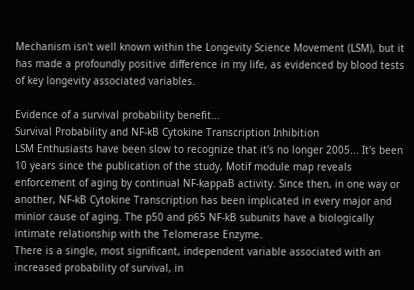Mechanism isn't well known within the Longevity Science Movement (LSM), but it has made a profoundly positive difference in my life, as evidenced by blood tests of key longevity associated variables.

Evidence of a survival probability benefit...
Survival Probability and NF-kB Cytokine Transcription Inhibition
LSM Enthusiasts have been slow to recognize that it's no longer 2005... It's been 10 years since the publication of the study, Motif module map reveals enforcement of aging by continual NF-kappaB activity. Since then, in one way or another, NF-kB Cytokine Transcription has been implicated in every major and minior cause of aging. The p50 and p65 NF-kB subunits have a biologically intimate relationship with the Telomerase Enzyme.
There is a single, most significant, independent variable associated with an increased probability of survival, in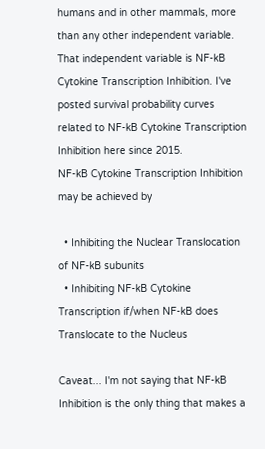humans and in other mammals, more than any other independent variable. That independent variable is NF-kB Cytokine Transcription Inhibition. I've posted survival probability curves related to NF-kB Cytokine Transcription Inhibition here since 2015.
NF-kB Cytokine Transcription Inhibition may be achieved by

  • Inhibiting the Nuclear Translocation of NF-kB subunits
  • Inhibiting NF-kB Cytokine Transcription if/when NF-kB does Translocate to the Nucleus

Caveat... I'm not saying that NF-kB Inhibition is the only thing that makes a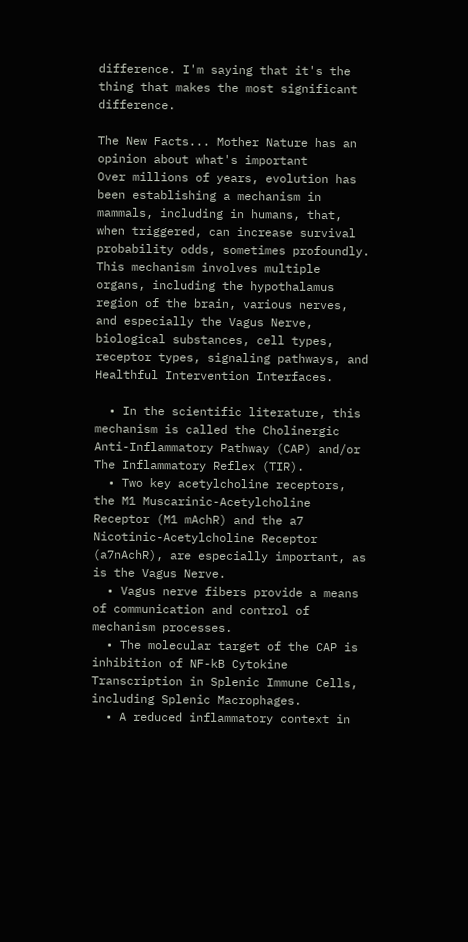difference. I'm saying that it's the thing that makes the most significant difference.

The New Facts... Mother Nature has an opinion about what's important
Over millions of years, evolution has been establishing a mechanism in mammals, including in humans, that, when triggered, can increase survival probability odds, sometimes profoundly. This mechanism involves multiple organs, including the hypothalamus region of the brain, various nerves, and especially the Vagus Nerve, biological substances, cell types, receptor types, signaling pathways, and Healthful Intervention Interfaces.

  • In the scientific literature, this mechanism is called the Cholinergic Anti-Inflammatory Pathway (CAP) and/or The Inflammatory Reflex (TIR).
  • Two key acetylcholine receptors, the M1 Muscarinic-Acetylcholine Receptor (M1 mAchR) and the a7 Nicotinic-Acetylcholine Receptor (a7nAchR), are especially important, as is the Vagus Nerve.
  • Vagus nerve fibers provide a means of communication and control of mechanism processes.
  • The molecular target of the CAP is inhibition of NF-kB Cytokine Transcription in Splenic Immune Cells, including Splenic Macrophages.
  • A reduced inflammatory context in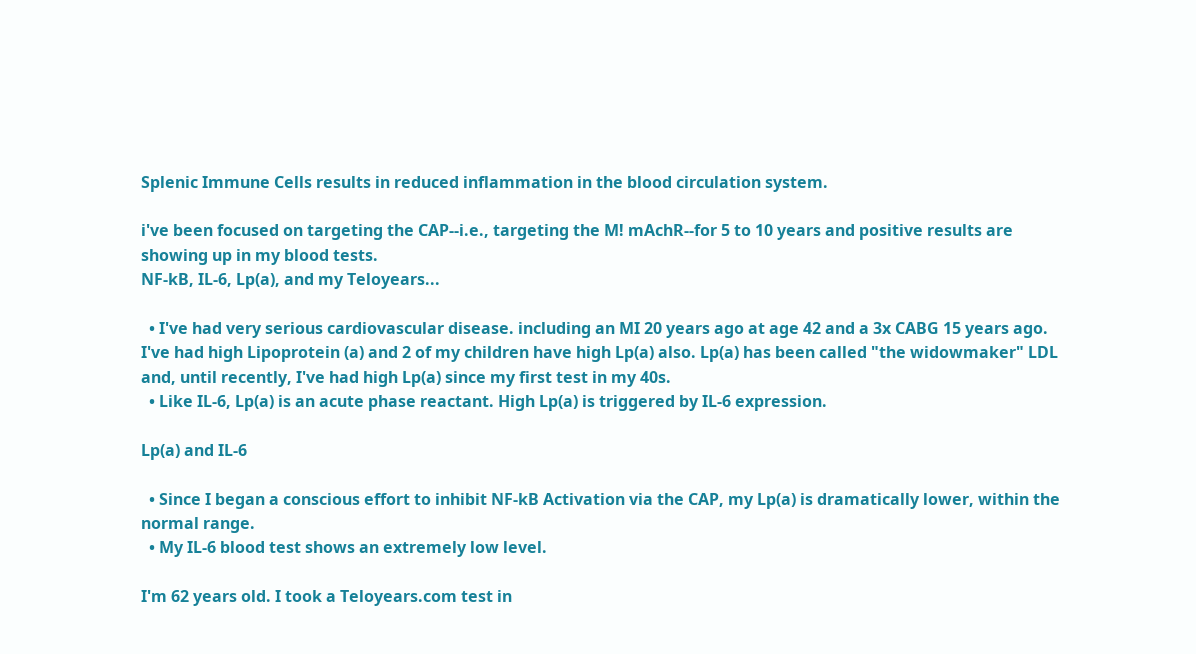Splenic Immune Cells results in reduced inflammation in the blood circulation system.

i've been focused on targeting the CAP--i.e., targeting the M! mAchR--for 5 to 10 years and positive results are showing up in my blood tests.
NF-kB, IL-6, Lp(a), and my Teloyears...

  • I've had very serious cardiovascular disease. including an MI 20 years ago at age 42 and a 3x CABG 15 years ago. I've had high Lipoprotein (a) and 2 of my children have high Lp(a) also. Lp(a) has been called "the widowmaker" LDL and, until recently, I've had high Lp(a) since my first test in my 40s.
  • Like IL-6, Lp(a) is an acute phase reactant. High Lp(a) is triggered by IL-6 expression.

Lp(a) and IL-6

  • Since I began a conscious effort to inhibit NF-kB Activation via the CAP, my Lp(a) is dramatically lower, within the normal range.
  • My IL-6 blood test shows an extremely low level.

I'm 62 years old. I took a Teloyears.com test in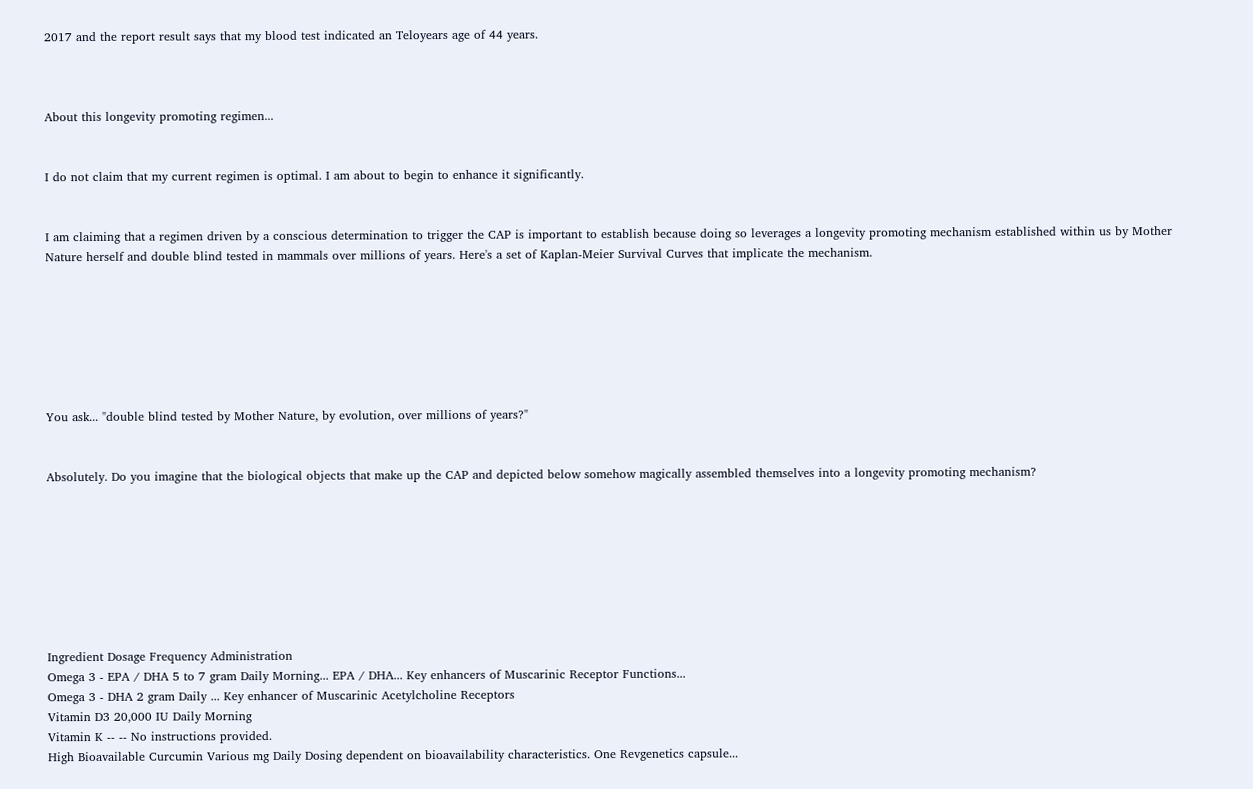2017 and the report result says that my blood test indicated an Teloyears age of 44 years.



About this longevity promoting regimen...


I do not claim that my current regimen is optimal. I am about to begin to enhance it significantly.


I am claiming that a regimen driven by a conscious determination to trigger the CAP is important to establish because doing so leverages a longevity promoting mechanism established within us by Mother Nature herself and double blind tested in mammals over millions of years. Here's a set of Kaplan-Meier Survival Curves that implicate the mechanism.







You ask... "double blind tested by Mother Nature, by evolution, over millions of years?"


Absolutely. Do you imagine that the biological objects that make up the CAP and depicted below somehow magically assembled themselves into a longevity promoting mechanism?








Ingredient Dosage Frequency Administration
Omega 3 - EPA / DHA 5 to 7 gram Daily Morning... EPA / DHA... Key enhancers of Muscarinic Receptor Functions...
Omega 3 - DHA 2 gram Daily ... Key enhancer of Muscarinic Acetylcholine Receptors
Vitamin D3 20,000 IU Daily Morning
Vitamin K -- -- No instructions provided.
High Bioavailable Curcumin Various mg Daily Dosing dependent on bioavailability characteristics. One Revgenetics capsule...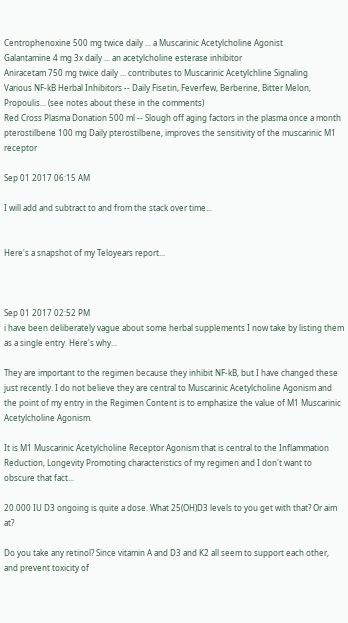Centrophenoxine 500 mg twice daily ... a Muscarinic Acetylcholine Agonist
Galantamine 4 mg 3x daily ... an acetylcholine esterase inhibitor
Aniracetam 750 mg twice daily ... contributes to Muscarinic Acetylchline Signaling
Various NF-kB Herbal Inhibitors -- Daily Fisetin, Feverfew, Berberine, Bitter Melon, Propoulis... (see notes about these in the comments)
Red Cross Plasma Donation 500 ml -- Slough off aging factors in the plasma once a month
pterostilbene 100 mg Daily pterostilbene, improves the sensitivity of the muscarinic M1 receptor

Sep 01 2017 06:15 AM

I will add and subtract to and from the stack over time...


Here's a snapshot of my Teloyears report...



Sep 01 2017 02:52 PM
i have been deliberately vague about some herbal supplements I now take by listing them as a single entry. Here's why...

They are important to the regimen because they inhibit NF-kB, but I have changed these just recently. I do not believe they are central to Muscarinic Acetylcholine Agonism and the point of my entry in the Regimen Content is to emphasize the value of M1 Muscarinic Acetylcholine Agonism.

It is M1 Muscarinic Acetylcholine Receptor Agonism that is central to the Inflammation Reduction, Longevity Promoting characteristics of my regimen and I don't want to obscure that fact...

20.000 IU D3 ongoing is quite a dose. What 25(OH)D3 levels to you get with that? Or aim at?

Do you take any retinol? Since vitamin A and D3 and K2 all seem to support each other, and prevent toxicity of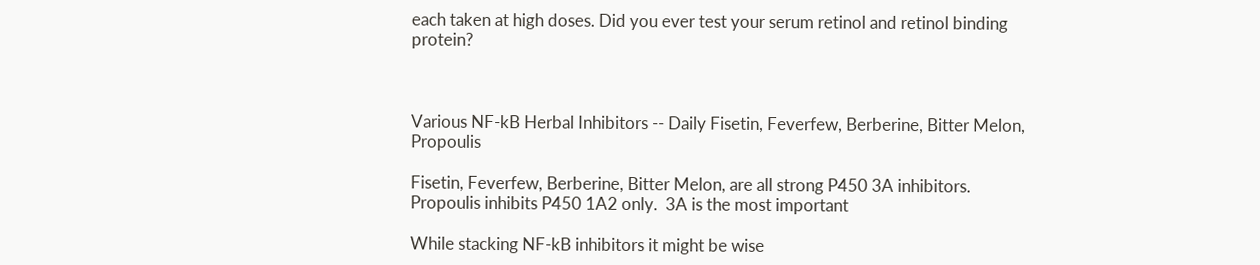each taken at high doses. Did you ever test your serum retinol and retinol binding protein?



Various NF-kB Herbal Inhibitors -- Daily Fisetin, Feverfew, Berberine, Bitter Melon, Propoulis

Fisetin, Feverfew, Berberine, Bitter Melon, are all strong P450 3A inhibitors. Propoulis inhibits P450 1A2 only.  3A is the most important

While stacking NF-kB inhibitors it might be wise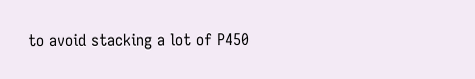to avoid stacking a lot of P450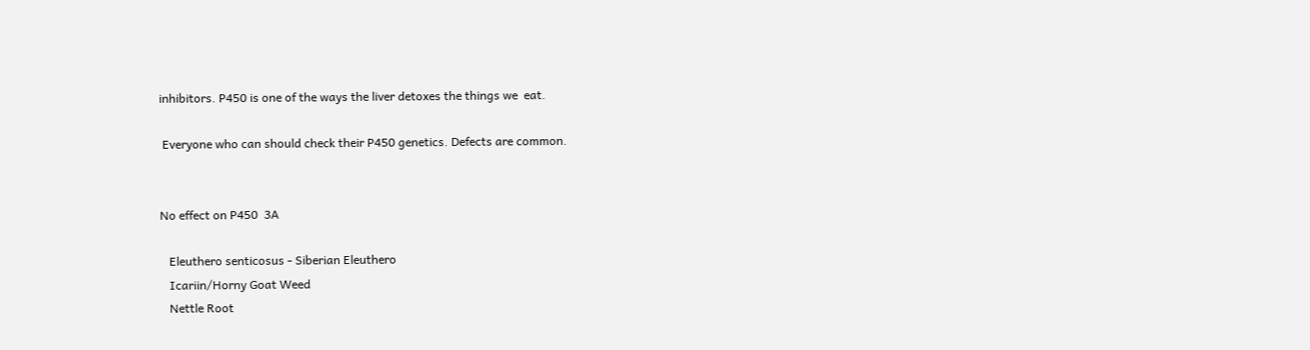inhibitors. P450 is one of the ways the liver detoxes the things we  eat.

 Everyone who can should check their P450 genetics. Defects are common.


No effect on P450  3A

   Eleuthero senticosus - Siberian Eleuthero
   Icariin/Horny Goat Weed
   Nettle Root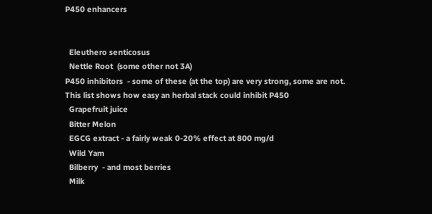P450 enhancers


  Eleuthero senticosus
  Nettle Root  (some other not 3A)
P450 inhibitors  - some of these (at the top) are very strong, some are not.  This list shows how easy an herbal stack could inhibit P450
  Grapefruit juice
  Bitter Melon
  EGCG extract - a fairly weak 0-20% effect at 800 mg/d
  Wild Yam
  Bilberry  - and most berries
  Milk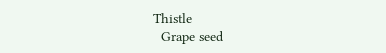Thistle
  Grape seed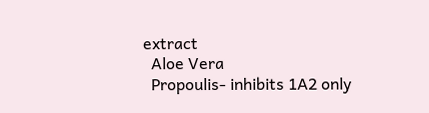extract
  Aloe Vera
  Propoulis- inhibits 1A2 only